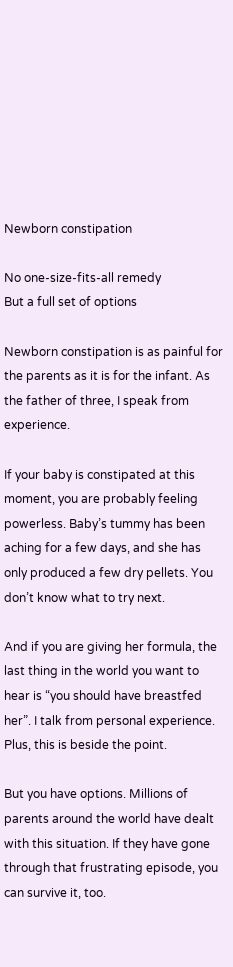Newborn constipation

No one-size-fits-all remedy
But a full set of options

Newborn constipation is as painful for the parents as it is for the infant. As the father of three, I speak from experience.

If your baby is constipated at this moment, you are probably feeling powerless. Baby’s tummy has been aching for a few days, and she has only produced a few dry pellets. You don’t know what to try next.

And if you are giving her formula, the last thing in the world you want to hear is “you should have breastfed her”. I talk from personal experience. Plus, this is beside the point.

But you have options. Millions of parents around the world have dealt with this situation. If they have gone through that frustrating episode, you can survive it, too.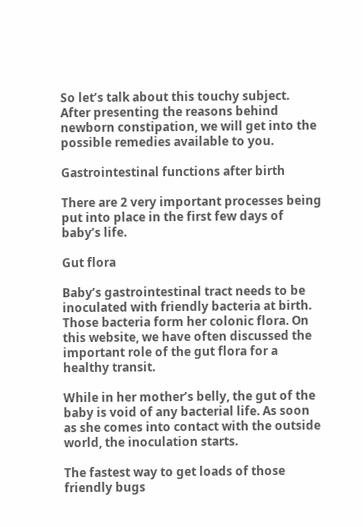So let’s talk about this touchy subject. After presenting the reasons behind newborn constipation, we will get into the possible remedies available to you.

Gastrointestinal functions after birth

There are 2 very important processes being put into place in the first few days of baby’s life.

Gut flora

Baby’s gastrointestinal tract needs to be inoculated with friendly bacteria at birth. Those bacteria form her colonic flora. On this website, we have often discussed the important role of the gut flora for a healthy transit.

While in her mother’s belly, the gut of the baby is void of any bacterial life. As soon as she comes into contact with the outside world, the inoculation starts.

The fastest way to get loads of those friendly bugs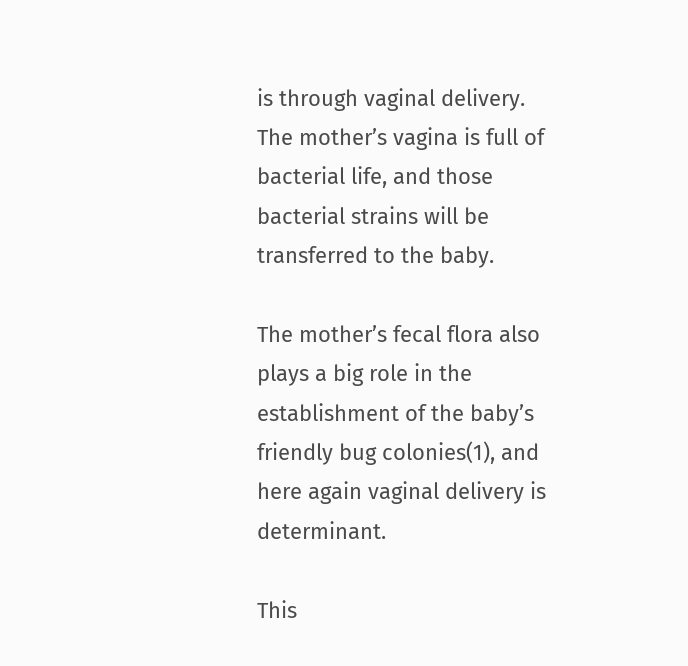is through vaginal delivery. The mother’s vagina is full of bacterial life, and those bacterial strains will be transferred to the baby.

The mother’s fecal flora also plays a big role in the establishment of the baby’s friendly bug colonies(1), and here again vaginal delivery is determinant.

This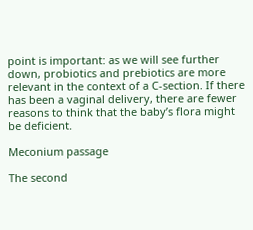point is important: as we will see further down, probiotics and prebiotics are more relevant in the context of a C-section. If there has been a vaginal delivery, there are fewer reasons to think that the baby’s flora might be deficient.

Meconium passage

The second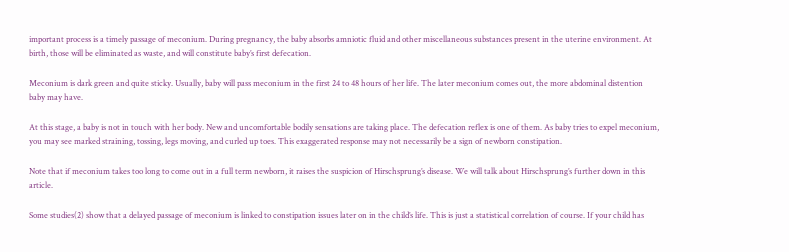important process is a timely passage of meconium. During pregnancy, the baby absorbs amniotic fluid and other miscellaneous substances present in the uterine environment. At birth, those will be eliminated as waste, and will constitute baby’s first defecation.

Meconium is dark green and quite sticky. Usually, baby will pass meconium in the first 24 to 48 hours of her life. The later meconium comes out, the more abdominal distention baby may have.

At this stage, a baby is not in touch with her body. New and uncomfortable bodily sensations are taking place. The defecation reflex is one of them. As baby tries to expel meconium, you may see marked straining, tossing, legs moving, and curled up toes. This exaggerated response may not necessarily be a sign of newborn constipation.

Note that if meconium takes too long to come out in a full term newborn, it raises the suspicion of Hirschsprung’s disease. We will talk about Hirschsprung’s further down in this article.

Some studies(2) show that a delayed passage of meconium is linked to constipation issues later on in the child’s life. This is just a statistical correlation of course. If your child has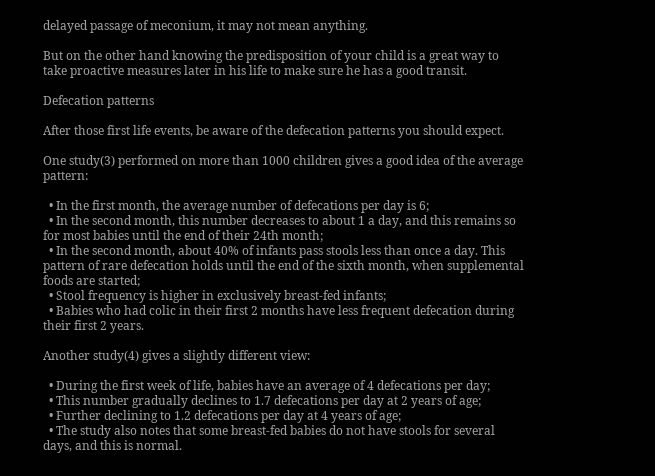delayed passage of meconium, it may not mean anything.

But on the other hand knowing the predisposition of your child is a great way to take proactive measures later in his life to make sure he has a good transit.

Defecation patterns

After those first life events, be aware of the defecation patterns you should expect.

One study(3) performed on more than 1000 children gives a good idea of the average pattern:

  • In the first month, the average number of defecations per day is 6;
  • In the second month, this number decreases to about 1 a day, and this remains so for most babies until the end of their 24th month;
  • In the second month, about 40% of infants pass stools less than once a day. This pattern of rare defecation holds until the end of the sixth month, when supplemental foods are started;
  • Stool frequency is higher in exclusively breast-fed infants;
  • Babies who had colic in their first 2 months have less frequent defecation during their first 2 years.

Another study(4) gives a slightly different view:

  • During the first week of life, babies have an average of 4 defecations per day;
  • This number gradually declines to 1.7 defecations per day at 2 years of age;
  • Further declining to 1.2 defecations per day at 4 years of age;
  • The study also notes that some breast-fed babies do not have stools for several days, and this is normal.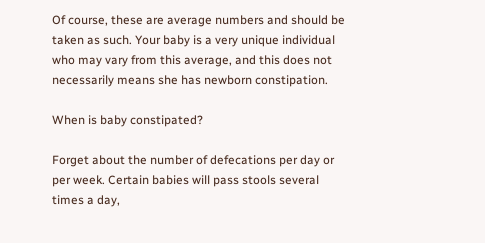Of course, these are average numbers and should be taken as such. Your baby is a very unique individual who may vary from this average, and this does not necessarily means she has newborn constipation.

When is baby constipated?

Forget about the number of defecations per day or per week. Certain babies will pass stools several times a day,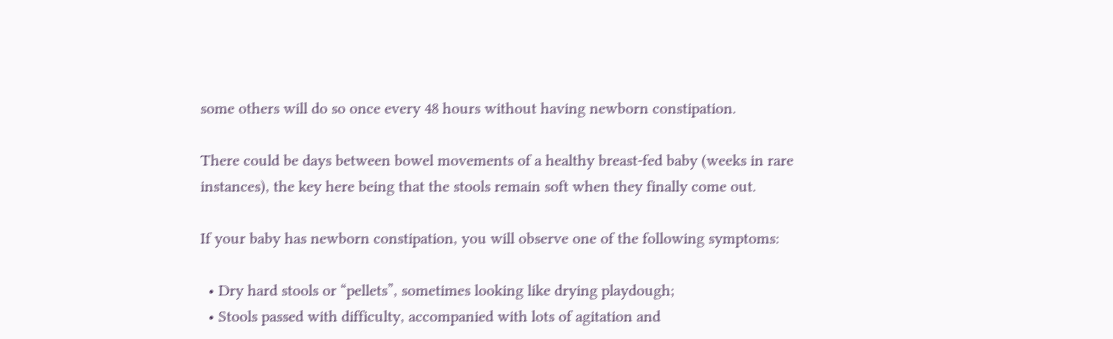some others will do so once every 48 hours without having newborn constipation.

There could be days between bowel movements of a healthy breast-fed baby (weeks in rare instances), the key here being that the stools remain soft when they finally come out.

If your baby has newborn constipation, you will observe one of the following symptoms:

  • Dry hard stools or “pellets”, sometimes looking like drying playdough;
  • Stools passed with difficulty, accompanied with lots of agitation and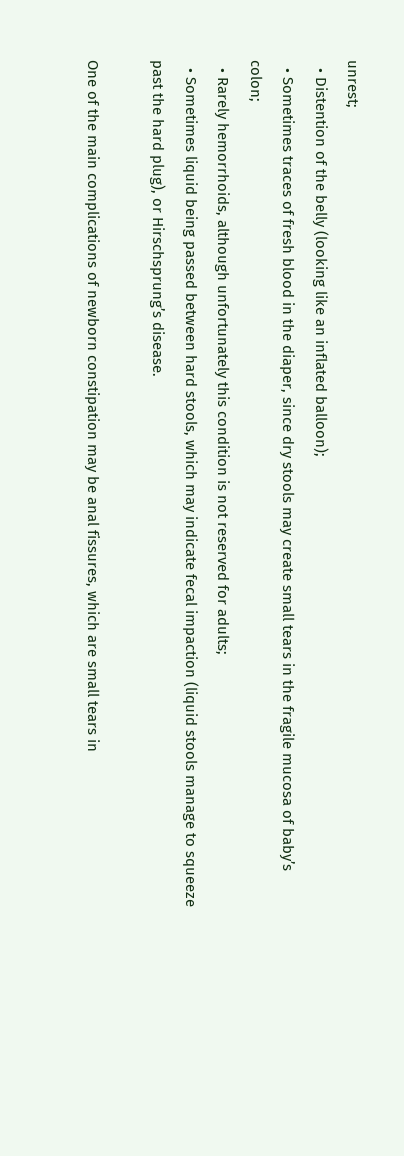unrest;
  • Distention of the belly (looking like an inflated balloon);
  • Sometimes traces of fresh blood in the diaper, since dry stools may create small tears in the fragile mucosa of baby’s colon;
  • Rarely hemorrhoids, although unfortunately this condition is not reserved for adults;
  • Sometimes liquid being passed between hard stools, which may indicate fecal impaction (liquid stools manage to squeeze past the hard plug), or Hirschsprung’s disease.

One of the main complications of newborn constipation may be anal fissures, which are small tears in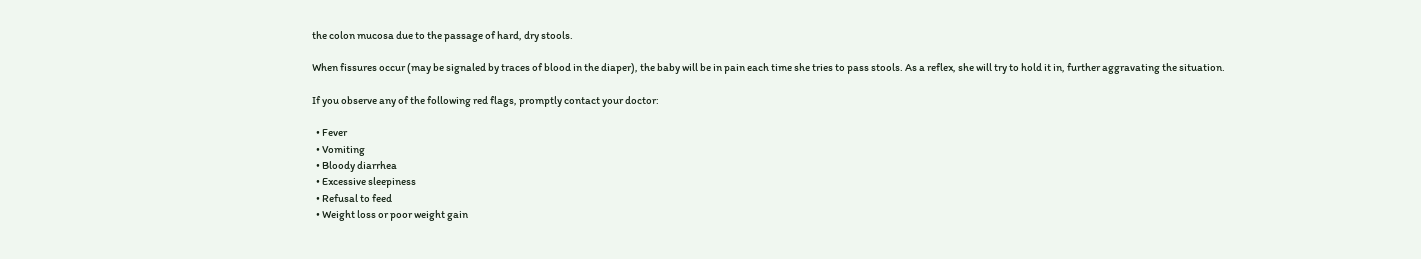the colon mucosa due to the passage of hard, dry stools.

When fissures occur (may be signaled by traces of blood in the diaper), the baby will be in pain each time she tries to pass stools. As a reflex, she will try to hold it in, further aggravating the situation.

If you observe any of the following red flags, promptly contact your doctor:

  • Fever
  • Vomiting
  • Bloody diarrhea
  • Excessive sleepiness
  • Refusal to feed
  • Weight loss or poor weight gain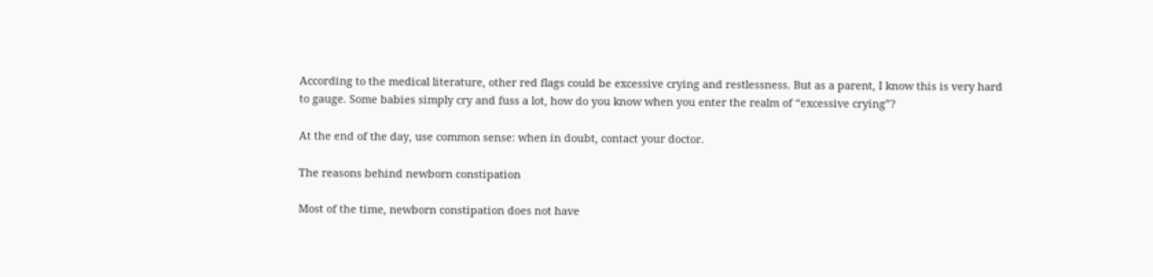According to the medical literature, other red flags could be excessive crying and restlessness. But as a parent, I know this is very hard to gauge. Some babies simply cry and fuss a lot, how do you know when you enter the realm of “excessive crying”?

At the end of the day, use common sense: when in doubt, contact your doctor.

The reasons behind newborn constipation

Most of the time, newborn constipation does not have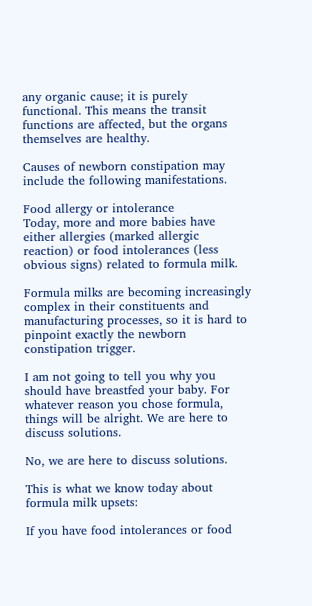any organic cause; it is purely functional. This means the transit functions are affected, but the organs themselves are healthy.

Causes of newborn constipation may include the following manifestations.

Food allergy or intolerance
Today, more and more babies have either allergies (marked allergic reaction) or food intolerances (less obvious signs) related to formula milk.

Formula milks are becoming increasingly complex in their constituents and manufacturing processes, so it is hard to pinpoint exactly the newborn constipation trigger.

I am not going to tell you why you should have breastfed your baby. For whatever reason you chose formula, things will be alright. We are here to discuss solutions.

No, we are here to discuss solutions.

This is what we know today about formula milk upsets:

If you have food intolerances or food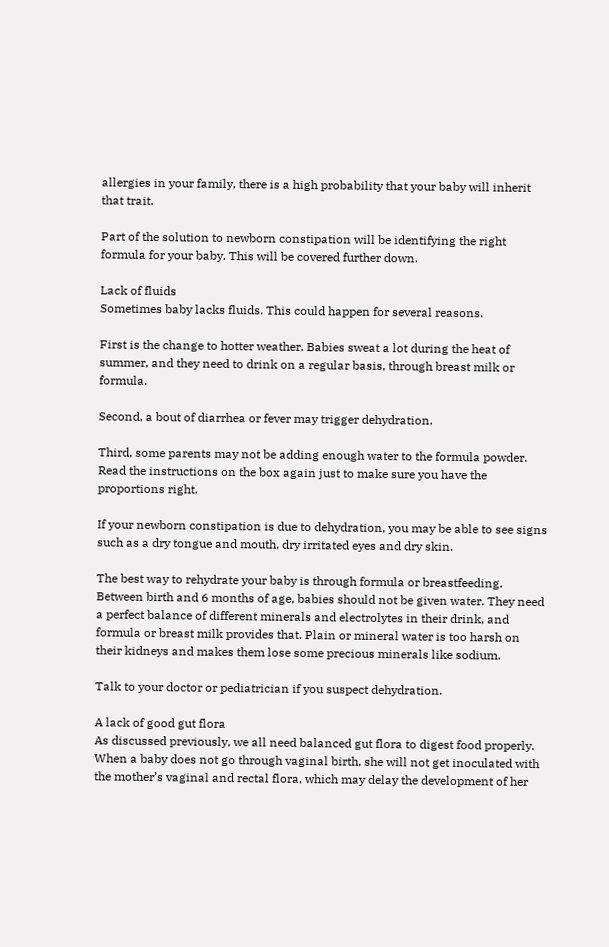allergies in your family, there is a high probability that your baby will inherit that trait.

Part of the solution to newborn constipation will be identifying the right formula for your baby. This will be covered further down.

Lack of fluids
Sometimes baby lacks fluids. This could happen for several reasons.

First is the change to hotter weather. Babies sweat a lot during the heat of summer, and they need to drink on a regular basis, through breast milk or formula.

Second, a bout of diarrhea or fever may trigger dehydration.

Third, some parents may not be adding enough water to the formula powder. Read the instructions on the box again just to make sure you have the proportions right.

If your newborn constipation is due to dehydration, you may be able to see signs such as a dry tongue and mouth, dry irritated eyes and dry skin.

The best way to rehydrate your baby is through formula or breastfeeding. Between birth and 6 months of age, babies should not be given water. They need a perfect balance of different minerals and electrolytes in their drink, and formula or breast milk provides that. Plain or mineral water is too harsh on their kidneys and makes them lose some precious minerals like sodium.

Talk to your doctor or pediatrician if you suspect dehydration.

A lack of good gut flora
As discussed previously, we all need balanced gut flora to digest food properly. When a baby does not go through vaginal birth, she will not get inoculated with the mother’s vaginal and rectal flora, which may delay the development of her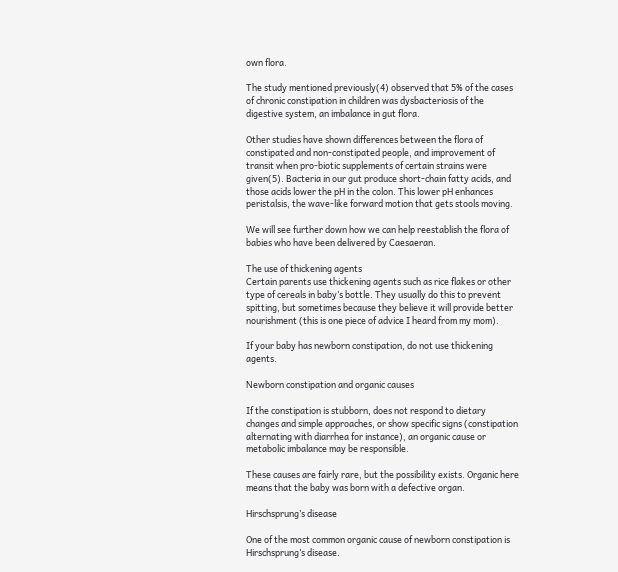own flora.

The study mentioned previously(4) observed that 5% of the cases of chronic constipation in children was dysbacteriosis of the digestive system, an imbalance in gut flora.

Other studies have shown differences between the flora of constipated and non-constipated people, and improvement of transit when pro-biotic supplements of certain strains were given(5). Bacteria in our gut produce short-chain fatty acids, and those acids lower the pH in the colon. This lower pH enhances peristalsis, the wave-like forward motion that gets stools moving.

We will see further down how we can help reestablish the flora of babies who have been delivered by Caesaeran.

The use of thickening agents
Certain parents use thickening agents such as rice flakes or other type of cereals in baby’s bottle. They usually do this to prevent spitting, but sometimes because they believe it will provide better nourishment (this is one piece of advice I heard from my mom).

If your baby has newborn constipation, do not use thickening agents.

Newborn constipation and organic causes

If the constipation is stubborn, does not respond to dietary changes and simple approaches, or show specific signs (constipation alternating with diarrhea for instance), an organic cause or metabolic imbalance may be responsible.

These causes are fairly rare, but the possibility exists. Organic here means that the baby was born with a defective organ.

Hirschsprung’s disease

One of the most common organic cause of newborn constipation is Hirschsprung’s disease.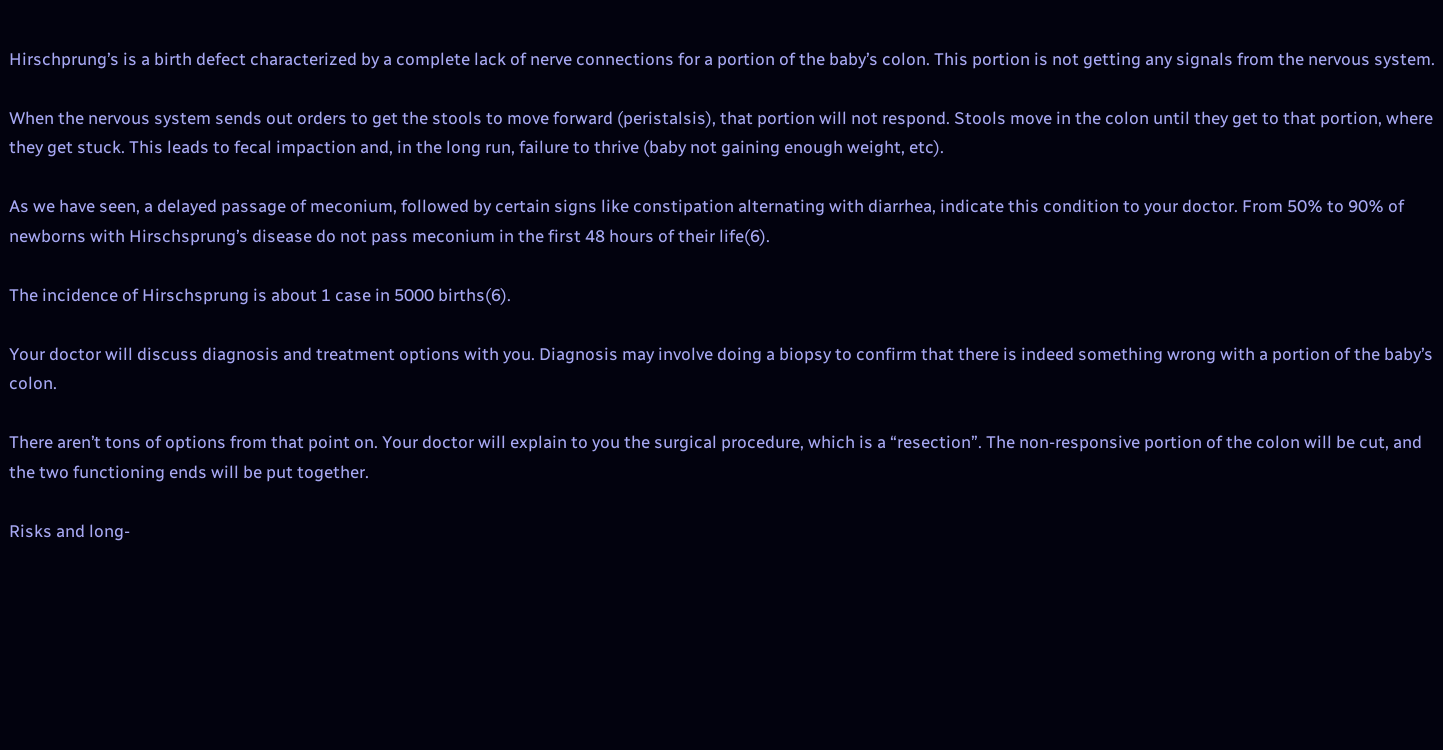Hirschprung’s is a birth defect characterized by a complete lack of nerve connections for a portion of the baby’s colon. This portion is not getting any signals from the nervous system.

When the nervous system sends out orders to get the stools to move forward (peristalsis), that portion will not respond. Stools move in the colon until they get to that portion, where they get stuck. This leads to fecal impaction and, in the long run, failure to thrive (baby not gaining enough weight, etc).

As we have seen, a delayed passage of meconium, followed by certain signs like constipation alternating with diarrhea, indicate this condition to your doctor. From 50% to 90% of newborns with Hirschsprung’s disease do not pass meconium in the first 48 hours of their life(6).

The incidence of Hirschsprung is about 1 case in 5000 births(6).

Your doctor will discuss diagnosis and treatment options with you. Diagnosis may involve doing a biopsy to confirm that there is indeed something wrong with a portion of the baby’s colon.

There aren’t tons of options from that point on. Your doctor will explain to you the surgical procedure, which is a “resection”. The non-responsive portion of the colon will be cut, and the two functioning ends will be put together.

Risks and long-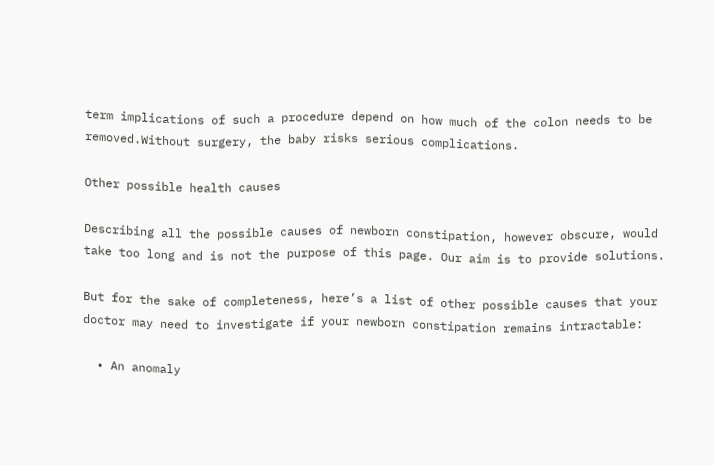term implications of such a procedure depend on how much of the colon needs to be removed.Without surgery, the baby risks serious complications.

Other possible health causes

Describing all the possible causes of newborn constipation, however obscure, would take too long and is not the purpose of this page. Our aim is to provide solutions.

But for the sake of completeness, here’s a list of other possible causes that your doctor may need to investigate if your newborn constipation remains intractable:

  • An anomaly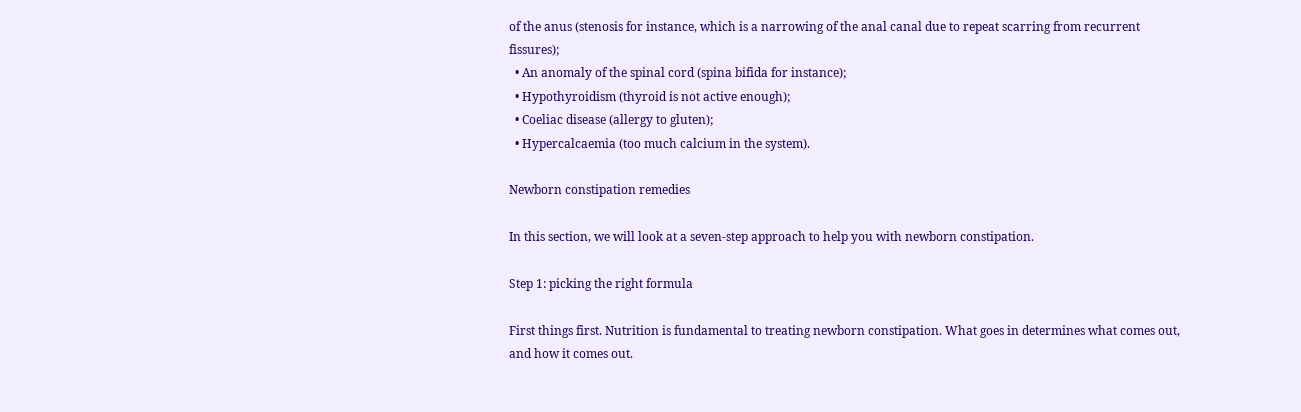of the anus (stenosis for instance, which is a narrowing of the anal canal due to repeat scarring from recurrent fissures);
  • An anomaly of the spinal cord (spina bifida for instance);
  • Hypothyroidism (thyroid is not active enough);
  • Coeliac disease (allergy to gluten);
  • Hypercalcaemia (too much calcium in the system).

Newborn constipation remedies

In this section, we will look at a seven-step approach to help you with newborn constipation.

Step 1: picking the right formula

First things first. Nutrition is fundamental to treating newborn constipation. What goes in determines what comes out, and how it comes out.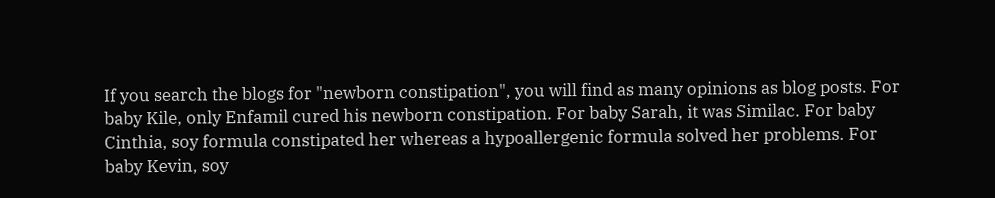If you search the blogs for "newborn constipation", you will find as many opinions as blog posts. For baby Kile, only Enfamil cured his newborn constipation. For baby Sarah, it was Similac. For baby Cinthia, soy formula constipated her whereas a hypoallergenic formula solved her problems. For baby Kevin, soy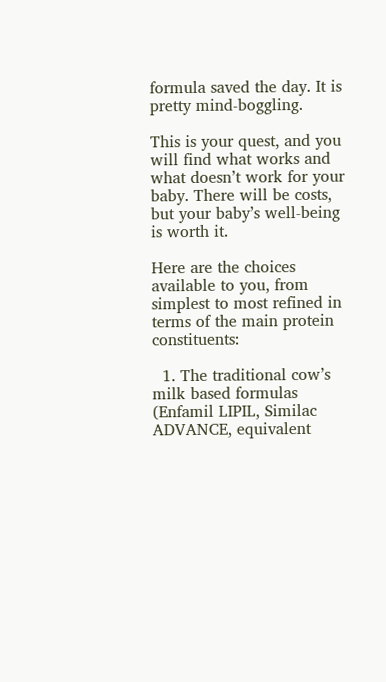formula saved the day. It is pretty mind-boggling.

This is your quest, and you will find what works and what doesn’t work for your baby. There will be costs, but your baby’s well-being is worth it.

Here are the choices available to you, from simplest to most refined in terms of the main protein constituents:

  1. The traditional cow’s milk based formulas (Enfamil LIPIL, Similac ADVANCE, equivalent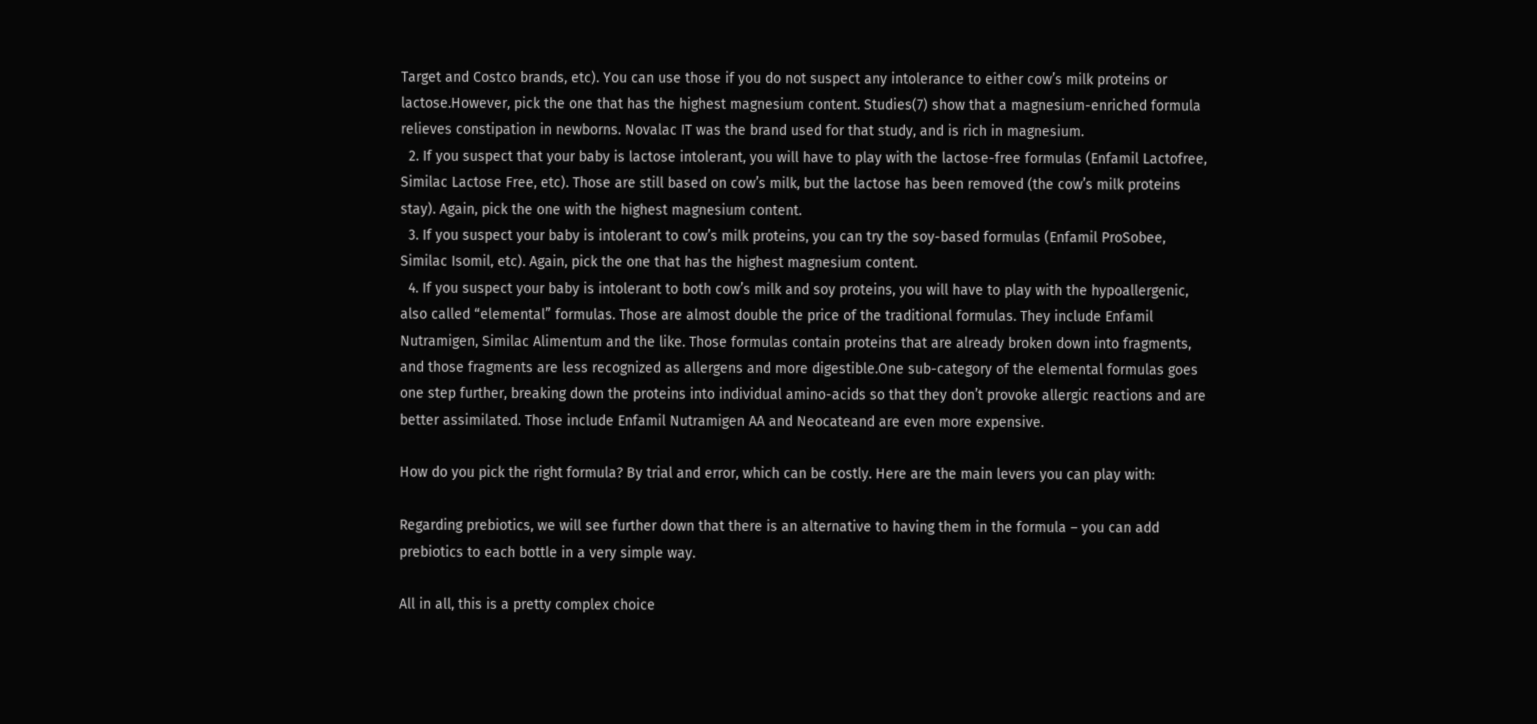Target and Costco brands, etc). You can use those if you do not suspect any intolerance to either cow’s milk proteins or lactose.However, pick the one that has the highest magnesium content. Studies(7) show that a magnesium-enriched formula relieves constipation in newborns. Novalac IT was the brand used for that study, and is rich in magnesium.
  2. If you suspect that your baby is lactose intolerant, you will have to play with the lactose-free formulas (Enfamil Lactofree, Similac Lactose Free, etc). Those are still based on cow’s milk, but the lactose has been removed (the cow’s milk proteins stay). Again, pick the one with the highest magnesium content.
  3. If you suspect your baby is intolerant to cow’s milk proteins, you can try the soy-based formulas (Enfamil ProSobee, Similac Isomil, etc). Again, pick the one that has the highest magnesium content.
  4. If you suspect your baby is intolerant to both cow’s milk and soy proteins, you will have to play with the hypoallergenic, also called “elemental” formulas. Those are almost double the price of the traditional formulas. They include Enfamil Nutramigen, Similac Alimentum and the like. Those formulas contain proteins that are already broken down into fragments, and those fragments are less recognized as allergens and more digestible.One sub-category of the elemental formulas goes one step further, breaking down the proteins into individual amino-acids so that they don’t provoke allergic reactions and are better assimilated. Those include Enfamil Nutramigen AA and Neocateand are even more expensive.

How do you pick the right formula? By trial and error, which can be costly. Here are the main levers you can play with:

Regarding prebiotics, we will see further down that there is an alternative to having them in the formula – you can add prebiotics to each bottle in a very simple way.

All in all, this is a pretty complex choice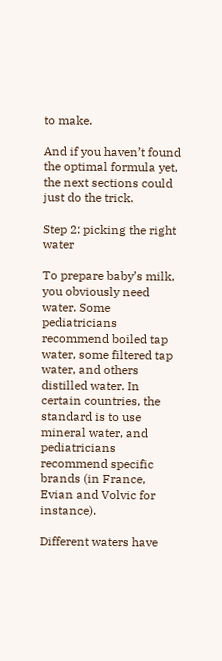to make.

And if you haven’t found the optimal formula yet, the next sections could just do the trick.

Step 2: picking the right water

To prepare baby’s milk, you obviously need water. Some pediatricians recommend boiled tap water, some filtered tap water, and others distilled water. In certain countries, the standard is to use mineral water, and pediatricians recommend specific brands (in France, Evian and Volvic for instance).

Different waters have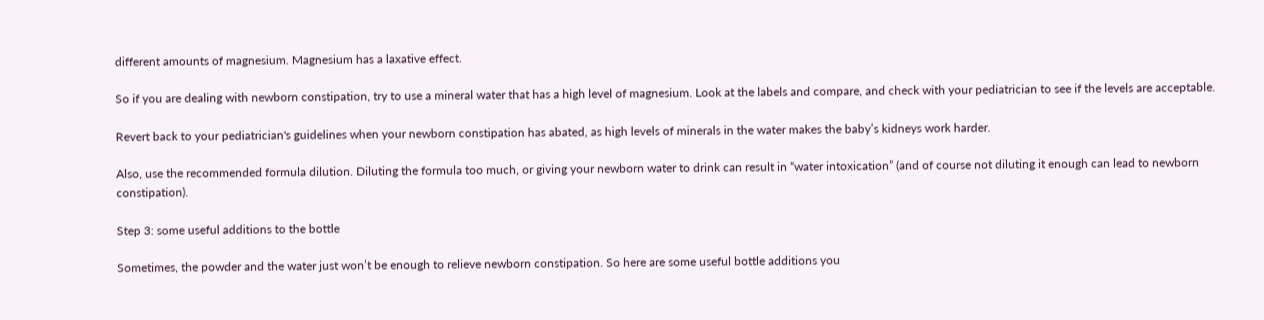different amounts of magnesium. Magnesium has a laxative effect.

So if you are dealing with newborn constipation, try to use a mineral water that has a high level of magnesium. Look at the labels and compare, and check with your pediatrician to see if the levels are acceptable.

Revert back to your pediatrician's guidelines when your newborn constipation has abated, as high levels of minerals in the water makes the baby’s kidneys work harder.

Also, use the recommended formula dilution. Diluting the formula too much, or giving your newborn water to drink can result in “water intoxication” (and of course not diluting it enough can lead to newborn constipation).

Step 3: some useful additions to the bottle

Sometimes, the powder and the water just won’t be enough to relieve newborn constipation. So here are some useful bottle additions you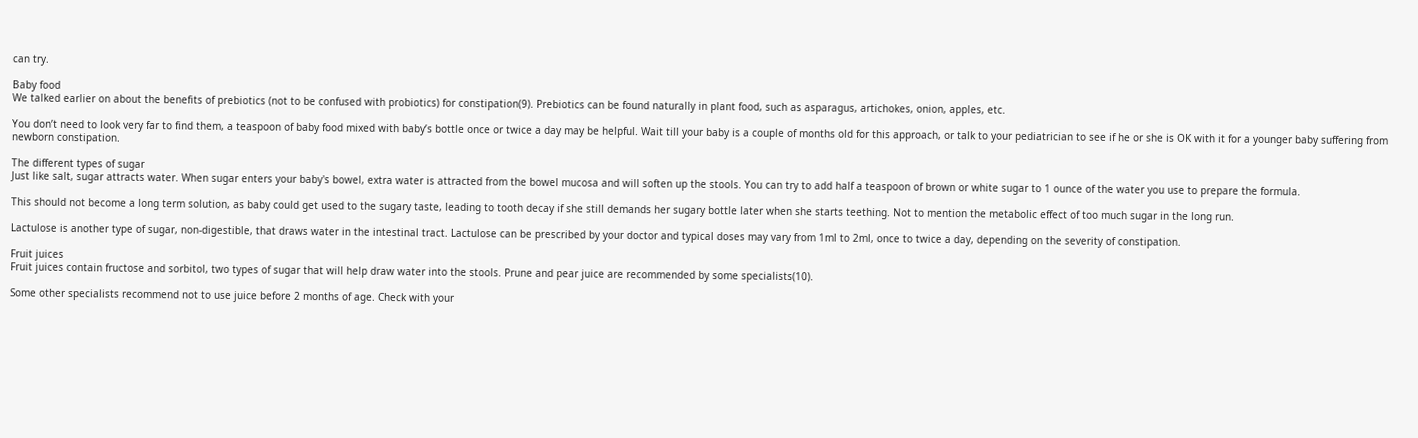can try.

Baby food
We talked earlier on about the benefits of prebiotics (not to be confused with probiotics) for constipation(9). Prebiotics can be found naturally in plant food, such as asparagus, artichokes, onion, apples, etc.

You don’t need to look very far to find them, a teaspoon of baby food mixed with baby’s bottle once or twice a day may be helpful. Wait till your baby is a couple of months old for this approach, or talk to your pediatrician to see if he or she is OK with it for a younger baby suffering from newborn constipation.

The different types of sugar
Just like salt, sugar attracts water. When sugar enters your baby's bowel, extra water is attracted from the bowel mucosa and will soften up the stools. You can try to add half a teaspoon of brown or white sugar to 1 ounce of the water you use to prepare the formula.

This should not become a long term solution, as baby could get used to the sugary taste, leading to tooth decay if she still demands her sugary bottle later when she starts teething. Not to mention the metabolic effect of too much sugar in the long run.

Lactulose is another type of sugar, non-digestible, that draws water in the intestinal tract. Lactulose can be prescribed by your doctor and typical doses may vary from 1ml to 2ml, once to twice a day, depending on the severity of constipation.

Fruit juices
Fruit juices contain fructose and sorbitol, two types of sugar that will help draw water into the stools. Prune and pear juice are recommended by some specialists(10).

Some other specialists recommend not to use juice before 2 months of age. Check with your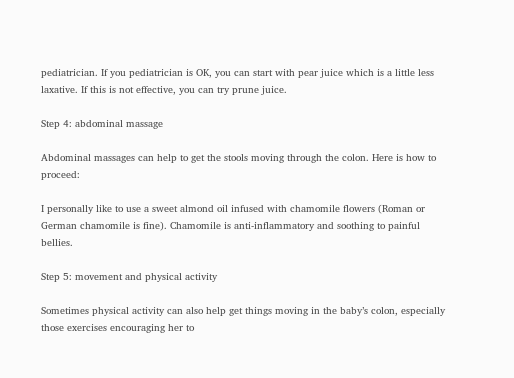pediatrician. If you pediatrician is OK, you can start with pear juice which is a little less laxative. If this is not effective, you can try prune juice.

Step 4: abdominal massage

Abdominal massages can help to get the stools moving through the colon. Here is how to proceed:

I personally like to use a sweet almond oil infused with chamomile flowers (Roman or German chamomile is fine). Chamomile is anti-inflammatory and soothing to painful bellies.

Step 5: movement and physical activity

Sometimes physical activity can also help get things moving in the baby’s colon, especially those exercises encouraging her to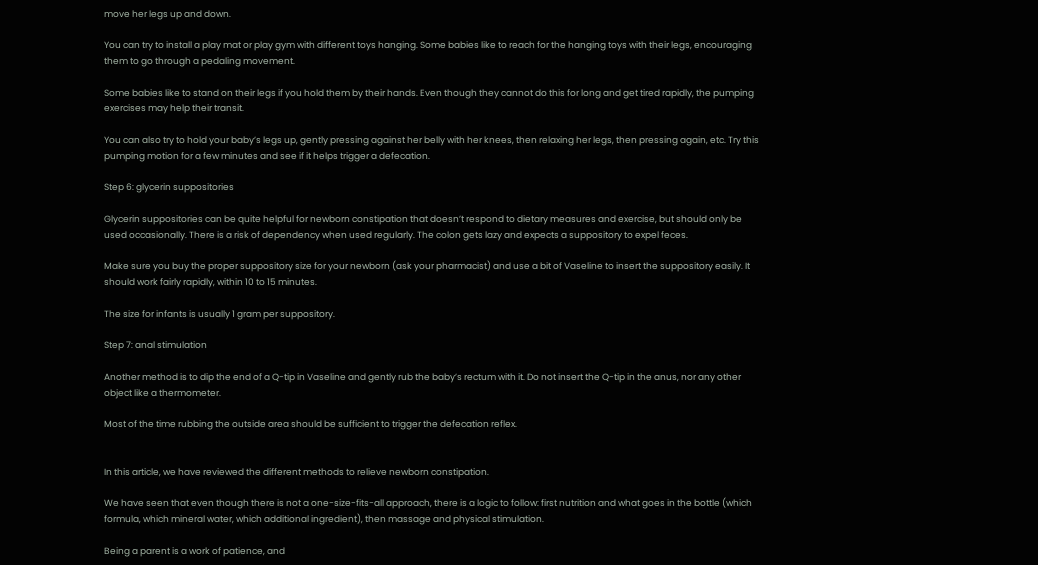move her legs up and down.

You can try to install a play mat or play gym with different toys hanging. Some babies like to reach for the hanging toys with their legs, encouraging them to go through a pedaling movement.

Some babies like to stand on their legs if you hold them by their hands. Even though they cannot do this for long and get tired rapidly, the pumping exercises may help their transit.

You can also try to hold your baby’s legs up, gently pressing against her belly with her knees, then relaxing her legs, then pressing again, etc. Try this pumping motion for a few minutes and see if it helps trigger a defecation.

Step 6: glycerin suppositories

Glycerin suppositories can be quite helpful for newborn constipation that doesn’t respond to dietary measures and exercise, but should only be used occasionally. There is a risk of dependency when used regularly. The colon gets lazy and expects a suppository to expel feces.

Make sure you buy the proper suppository size for your newborn (ask your pharmacist) and use a bit of Vaseline to insert the suppository easily. It should work fairly rapidly, within 10 to 15 minutes.

The size for infants is usually 1 gram per suppository.

Step 7: anal stimulation

Another method is to dip the end of a Q-tip in Vaseline and gently rub the baby’s rectum with it. Do not insert the Q-tip in the anus, nor any other object like a thermometer.

Most of the time rubbing the outside area should be sufficient to trigger the defecation reflex.


In this article, we have reviewed the different methods to relieve newborn constipation.

We have seen that even though there is not a one-size-fits-all approach, there is a logic to follow: first nutrition and what goes in the bottle (which formula, which mineral water, which additional ingredient), then massage and physical stimulation.

Being a parent is a work of patience, and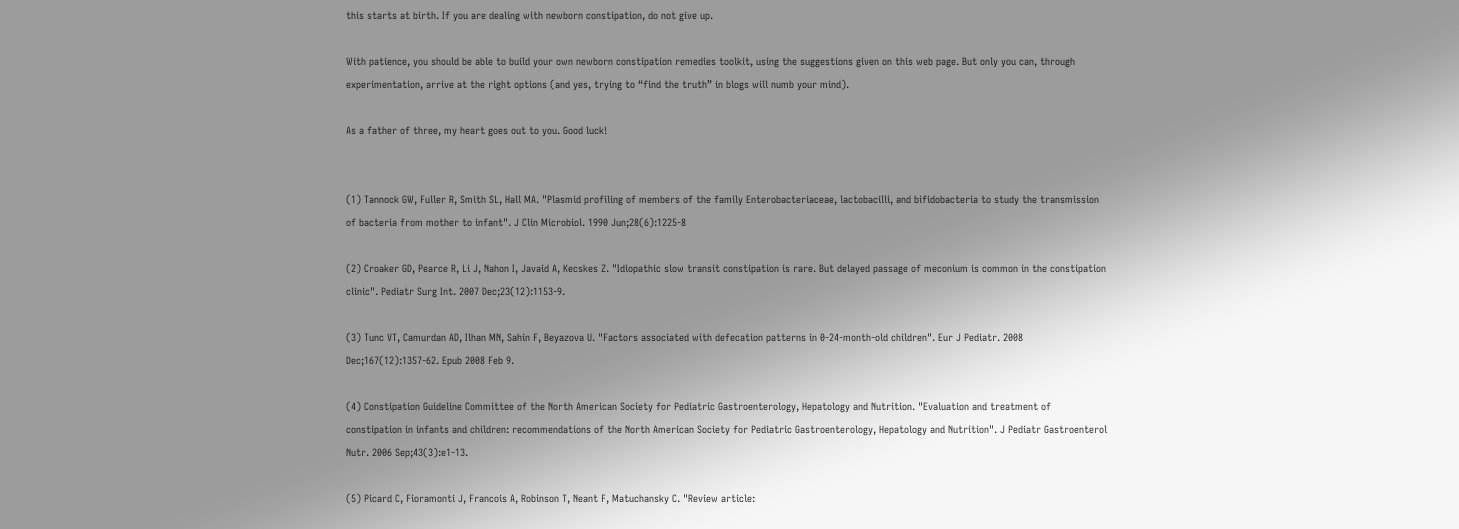this starts at birth. If you are dealing with newborn constipation, do not give up.

With patience, you should be able to build your own newborn constipation remedies toolkit, using the suggestions given on this web page. But only you can, through experimentation, arrive at the right options (and yes, trying to “find the truth” in blogs will numb your mind).

As a father of three, my heart goes out to you. Good luck!


(1) Tannock GW, Fuller R, Smith SL, Hall MA. "Plasmid profiling of members of the family Enterobacteriaceae, lactobacilli, and bifidobacteria to study the transmission of bacteria from mother to infant". J Clin Microbiol. 1990 Jun;28(6):1225-8

(2) Croaker GD, Pearce R, Li J, Nahon I, Javaid A, Kecskes Z. "Idiopathic slow transit constipation is rare. But delayed passage of meconium is common in the constipation clinic". Pediatr Surg Int. 2007 Dec;23(12):1153-9.

(3) Tunc VT, Camurdan AD, Ilhan MN, Sahin F, Beyazova U. "Factors associated with defecation patterns in 0-24-month-old children". Eur J Pediatr. 2008 Dec;167(12):1357-62. Epub 2008 Feb 9.

(4) Constipation Guideline Committee of the North American Society for Pediatric Gastroenterology, Hepatology and Nutrition. "Evaluation and treatment of constipation in infants and children: recommendations of the North American Society for Pediatric Gastroenterology, Hepatology and Nutrition". J Pediatr Gastroenterol Nutr. 2006 Sep;43(3):e1-13.

(5) Picard C, Fioramonti J, Francois A, Robinson T, Neant F, Matuchansky C. "Review article: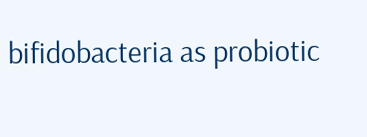bifidobacteria as probiotic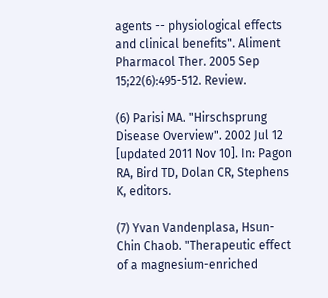agents -- physiological effects and clinical benefits". Aliment Pharmacol Ther. 2005 Sep 15;22(6):495-512. Review.

(6) Parisi MA. "Hirschsprung Disease Overview". 2002 Jul 12 [updated 2011 Nov 10]. In: Pagon RA, Bird TD, Dolan CR, Stephens K, editors.

(7) Yvan Vandenplasa, Hsun-Chin Chaob. "Therapeutic effect of a magnesium-enriched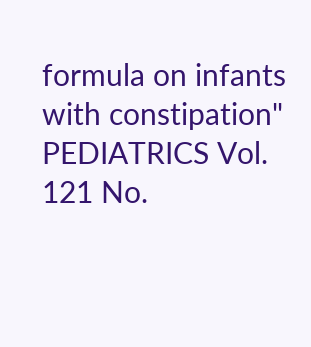formula on infants with constipation" PEDIATRICS Vol. 121 No.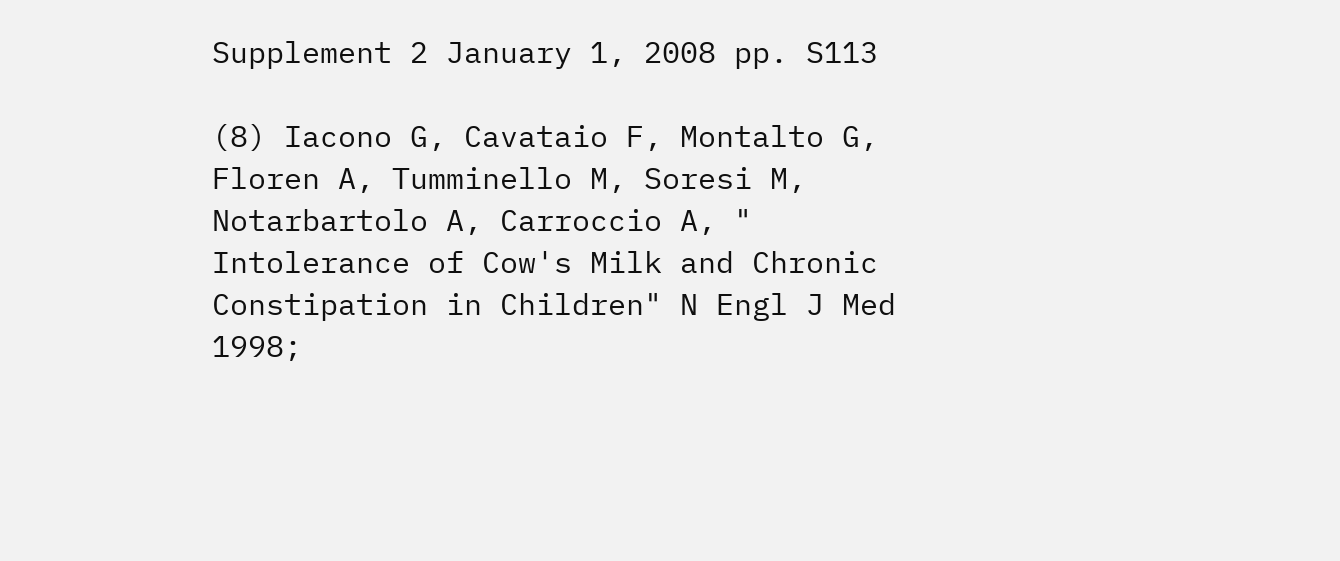Supplement 2 January 1, 2008 pp. S113

(8) Iacono G, Cavataio F, Montalto G, Floren A, Tumminello M, Soresi M, Notarbartolo A, Carroccio A, " Intolerance of Cow's Milk and Chronic Constipation in Children" N Engl J Med 1998;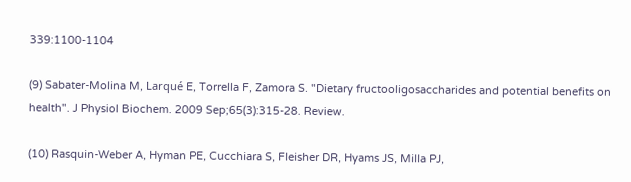339:1100-1104

(9) Sabater-Molina M, Larqué E, Torrella F, Zamora S. "Dietary fructooligosaccharides and potential benefits on health". J Physiol Biochem. 2009 Sep;65(3):315-28. Review.

(10) Rasquin-Weber A, Hyman PE, Cucchiara S, Fleisher DR, Hyams JS, Milla PJ,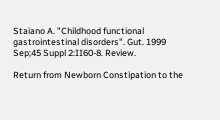Staiano A. "Childhood functional gastrointestinal disorders". Gut. 1999 Sep;45 Suppl 2:II60-8. Review.

Return from Newborn Constipation to the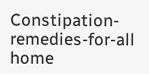Constipation-remedies-for-all home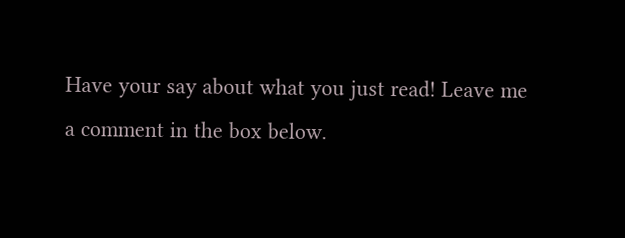Have your say about what you just read! Leave me a comment in the box below.